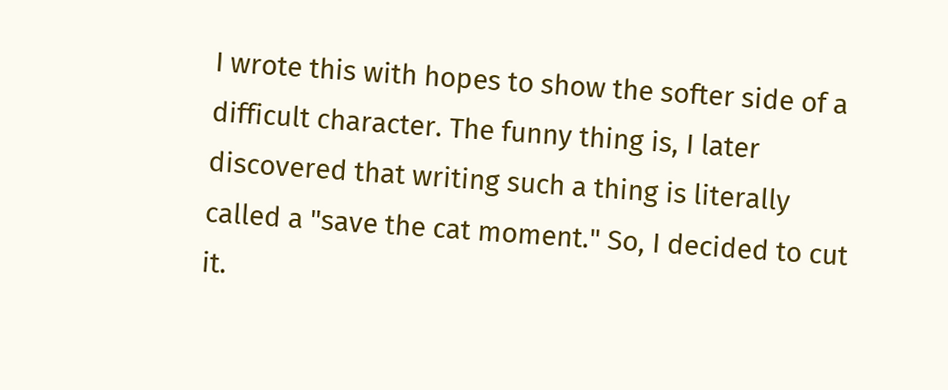I wrote this with hopes to show the softer side of a difficult character. The funny thing is, I later discovered that writing such a thing is literally called a "save the cat moment." So, I decided to cut it.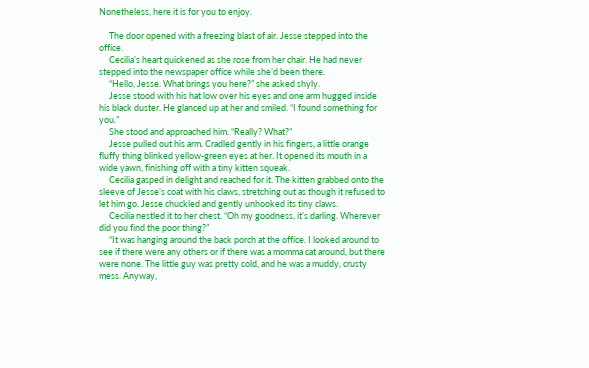Nonetheless, here it is for you to enjoy.

     The door opened with a freezing blast of air. Jesse stepped into the office.
     Cecilia’s heart quickened as she rose from her chair. He had never stepped into the newspaper office while she’d been there.
     “Hello, Jesse. What brings you here?” she asked shyly.
     Jesse stood with his hat low over his eyes and one arm hugged inside his black duster. He glanced up at her and smiled. “I found something for you.”
     She stood and approached him. “Really? What?”
     Jesse pulled out his arm. Cradled gently in his fingers, a little orange fluffy thing blinked yellow-green eyes at her. It opened its mouth in a wide yawn, finishing off with a tiny kitten squeak.
     Cecilia gasped in delight and reached for it. The kitten grabbed onto the sleeve of Jesse’s coat with his claws, stretching out as though it refused to let him go. Jesse chuckled and gently unhooked its tiny claws.
     Cecilia nestled it to her chest. “Oh my goodness, it’s darling. Wherever did you find the poor thing?”
     “It was hanging around the back porch at the office. I looked around to see if there were any others or if there was a momma cat around, but there were none. The little guy was pretty cold, and he was a muddy, crusty mess. Anyway,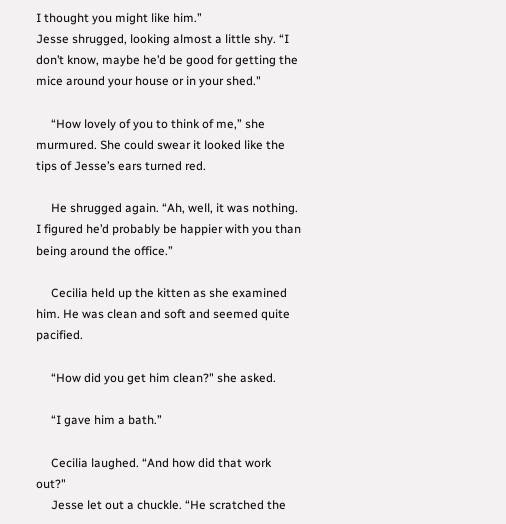I thought you might like him.”
Jesse shrugged, looking almost a little shy. “I don’t know, maybe he’d be good for getting the mice around your house or in your shed."

     “How lovely of you to think of me,” she murmured. She could swear it looked like the tips of Jesse’s ears turned red.

     He shrugged again. “Ah, well, it was nothing. I figured he’d probably be happier with you than being around the office.”

     Cecilia held up the kitten as she examined him. He was clean and soft and seemed quite pacified.

     “How did you get him clean?" she asked.

     “I gave him a bath.”

     Cecilia laughed. “And how did that work out?"
     Jesse let out a chuckle. “He scratched the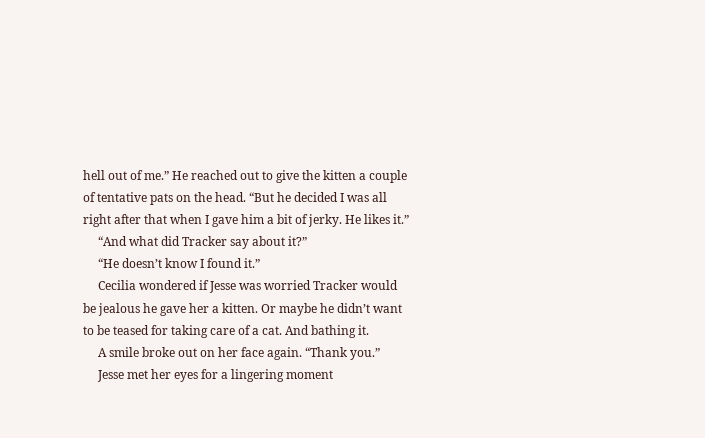hell out of me.” He reached out to give the kitten a couple of tentative pats on the head. “But he decided I was all right after that when I gave him a bit of jerky. He likes it.”
     “And what did Tracker say about it?”
     “He doesn’t know I found it.”
     Cecilia wondered if Jesse was worried Tracker would be jealous he gave her a kitten. Or maybe he didn’t want to be teased for taking care of a cat. And bathing it.
     A smile broke out on her face again. “Thank you.”
     Jesse met her eyes for a lingering moment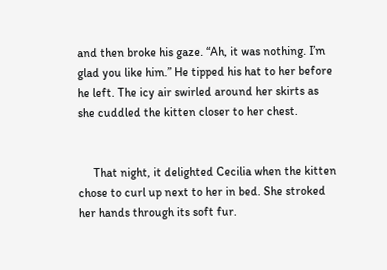and then broke his gaze. “Ah, it was nothing. I’m glad you like him.” He tipped his hat to her before he left. The icy air swirled around her skirts as she cuddled the kitten closer to her chest.


     That night, it delighted Cecilia when the kitten chose to curl up next to her in bed. She stroked her hands through its soft fur.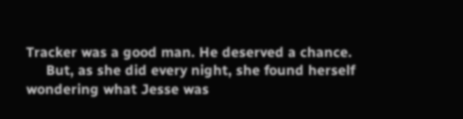Tracker was a good man. He deserved a chance.
     But, as she did every night, she found herself wondering what Jesse was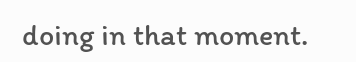doing in that moment.